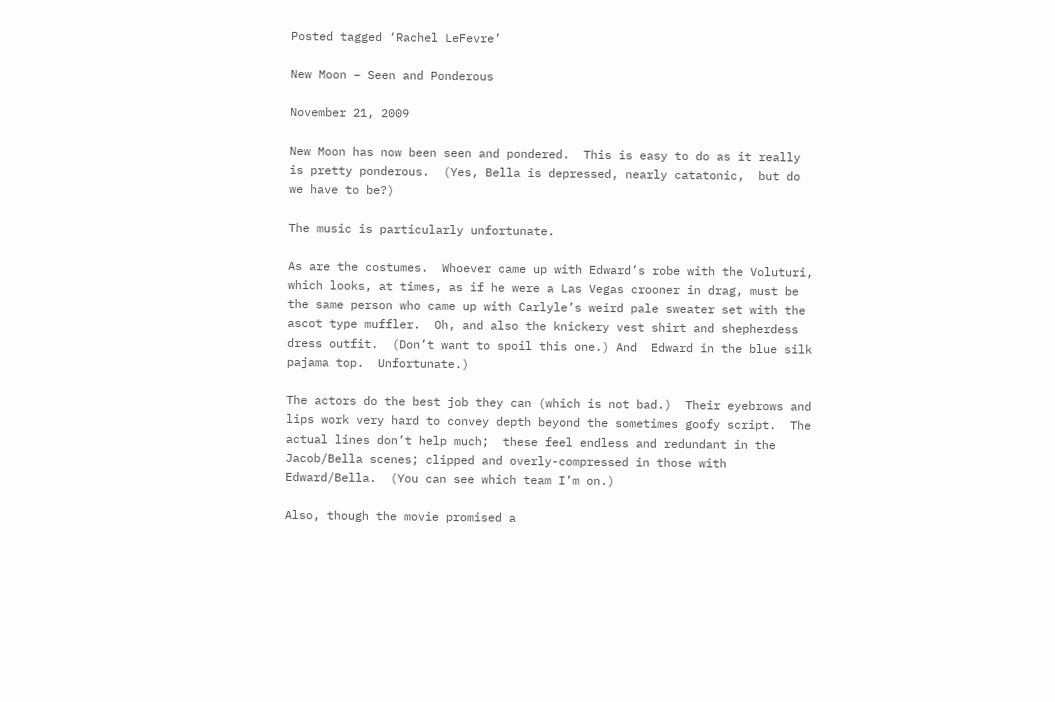Posted tagged ‘Rachel LeFevre’

New Moon – Seen and Ponderous

November 21, 2009

New Moon has now been seen and pondered.  This is easy to do as it really is pretty ponderous.  (Yes, Bella is depressed, nearly catatonic,  but do we have to be?)

The music is particularly unfortunate.

As are the costumes.  Whoever came up with Edward’s robe with the Voluturi, which looks, at times, as if he were a Las Vegas crooner in drag, must be the same person who came up with Carlyle’s weird pale sweater set with the ascot type muffler.  Oh, and also the knickery vest shirt and shepherdess dress outfit.  (Don’t want to spoil this one.) And  Edward in the blue silk pajama top.  Unfortunate.)

The actors do the best job they can (which is not bad.)  Their eyebrows and lips work very hard to convey depth beyond the sometimes goofy script.  The actual lines don’t help much;  these feel endless and redundant in the Jacob/Bella scenes; clipped and overly-compressed in those with Edward/Bella.  (You can see which team I’m on.)

Also, though the movie promised a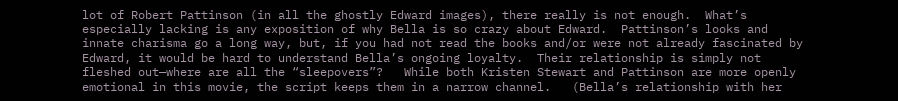lot of Robert Pattinson (in all the ghostly Edward images), there really is not enough.  What’s especially lacking is any exposition of why Bella is so crazy about Edward.  Pattinson’s looks and innate charisma go a long way, but, if you had not read the books and/or were not already fascinated by Edward, it would be hard to understand Bella’s ongoing loyalty.  Their relationship is simply not fleshed out—where are all the “sleepovers”?   While both Kristen Stewart and Pattinson are more openly emotional in this movie, the script keeps them in a narrow channel.   (Bella’s relationship with her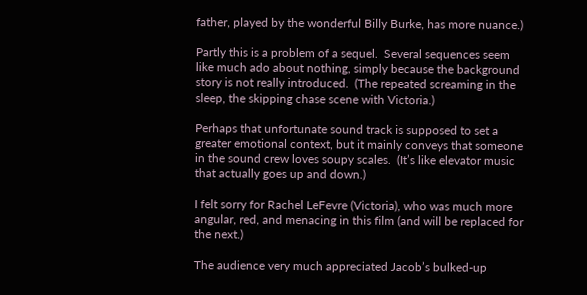father, played by the wonderful Billy Burke, has more nuance.)

Partly this is a problem of a sequel.  Several sequences seem like much ado about nothing, simply because the background story is not really introduced.  (The repeated screaming in the sleep, the skipping chase scene with Victoria.)

Perhaps that unfortunate sound track is supposed to set a greater emotional context, but it mainly conveys that someone in the sound crew loves soupy scales.  (It’s like elevator music that actually goes up and down.)

I felt sorry for Rachel LeFevre (Victoria), who was much more angular, red, and menacing in this film (and will be replaced for the next.)

The audience very much appreciated Jacob’s bulked-up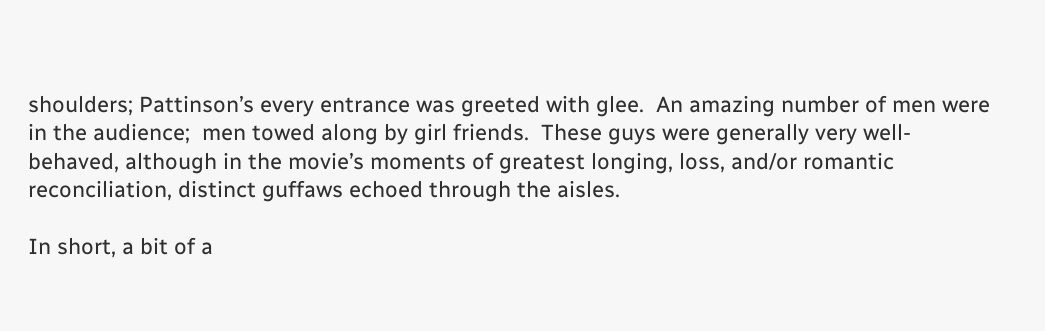shoulders; Pattinson’s every entrance was greeted with glee.  An amazing number of men were in the audience;  men towed along by girl friends.  These guys were generally very well-behaved, although in the movie’s moments of greatest longing, loss, and/or romantic reconciliation, distinct guffaws echoed through the aisles.

In short, a bit of a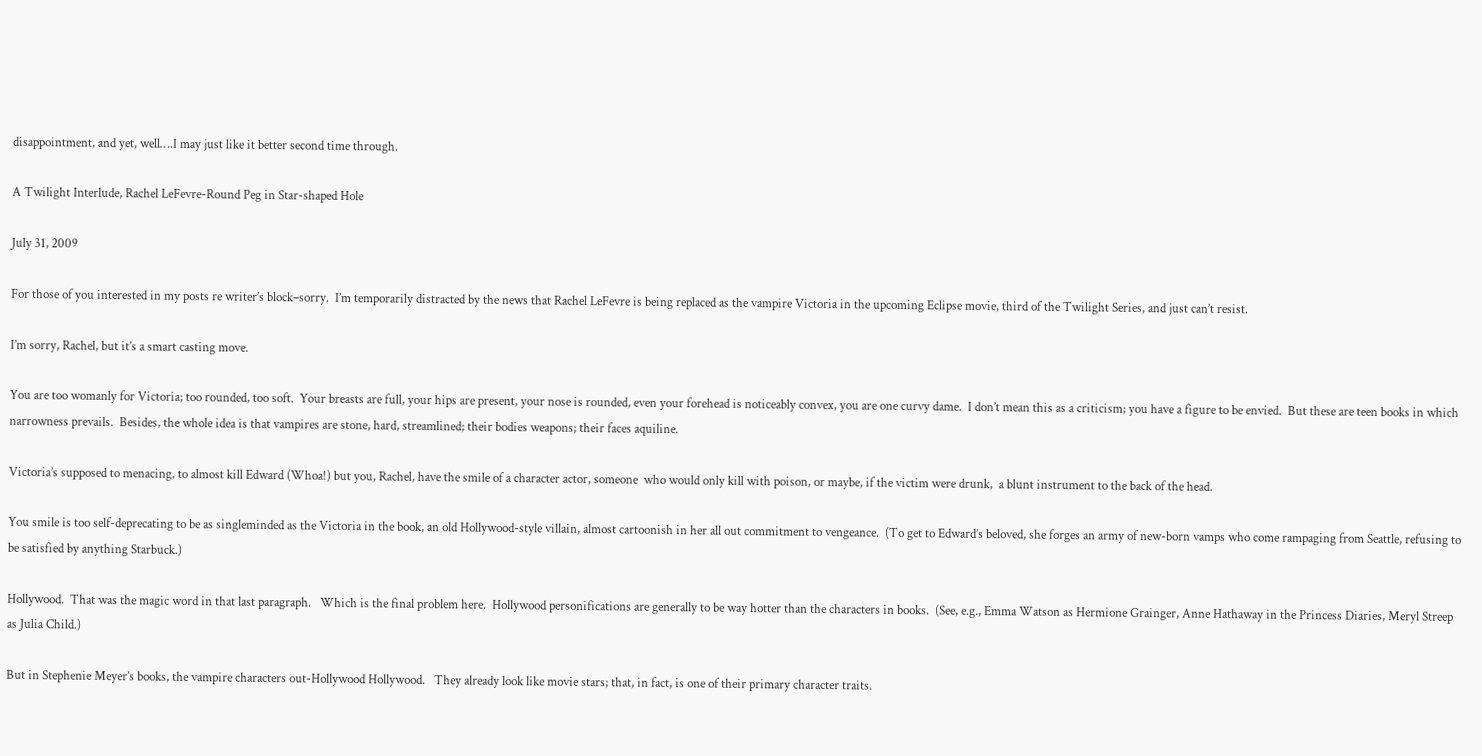disappointment, and yet, well….I may just like it better second time through.

A Twilight Interlude, Rachel LeFevre-Round Peg in Star-shaped Hole

July 31, 2009

For those of you interested in my posts re writer’s block–sorry.  I’m temporarily distracted by the news that Rachel LeFevre is being replaced as the vampire Victoria in the upcoming Eclipse movie, third of the Twilight Series, and just can’t resist.

I’m sorry, Rachel, but it’s a smart casting move.

You are too womanly for Victoria; too rounded, too soft.  Your breasts are full, your hips are present, your nose is rounded, even your forehead is noticeably convex, you are one curvy dame.  I don’t mean this as a criticism; you have a figure to be envied.  But these are teen books in which narrowness prevails.  Besides, the whole idea is that vampires are stone, hard, streamlined; their bodies weapons; their faces aquiline.

Victoria’s supposed to menacing, to almost kill Edward (Whoa!) but you, Rachel, have the smile of a character actor, someone  who would only kill with poison, or maybe, if the victim were drunk,  a blunt instrument to the back of the head.

You smile is too self-deprecating to be as singleminded as the Victoria in the book, an old Hollywood-style villain, almost cartoonish in her all out commitment to vengeance.  (To get to Edward’s beloved, she forges an army of new-born vamps who come rampaging from Seattle, refusing to be satisfied by anything Starbuck.)

Hollywood.  That was the magic word in that last paragraph.   Which is the final problem here.  Hollywood personifications are generally to be way hotter than the characters in books.  (See, e.g., Emma Watson as Hermione Grainger, Anne Hathaway in the Princess Diaries, Meryl Streep as Julia Child.)

But in Stephenie Meyer’s books, the vampire characters out-Hollywood Hollywood.   They already look like movie stars; that, in fact, is one of their primary character traits.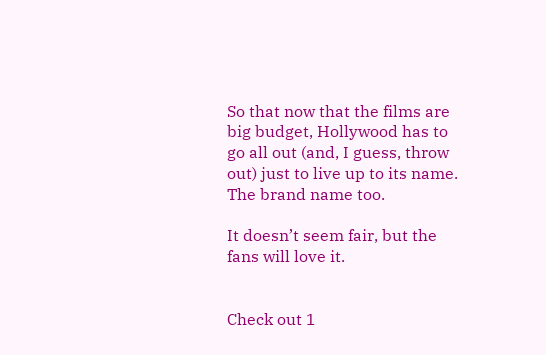So that now that the films are big budget, Hollywood has to go all out (and, I guess, throw out) just to live up to its name.   The brand name too.

It doesn’t seem fair, but the fans will love it.


Check out 1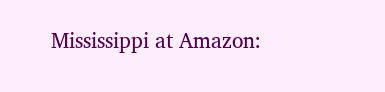Mississippi at Amazon: